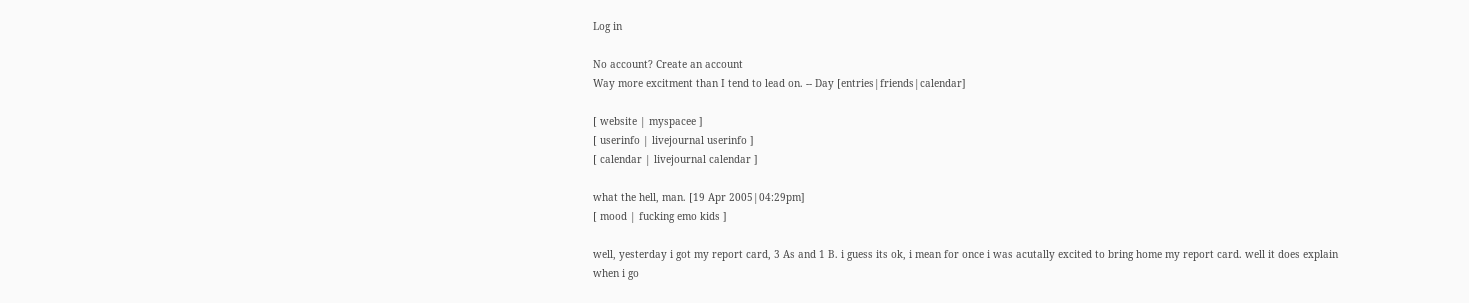Log in

No account? Create an account
Way more excitment than I tend to lead on. -- Day [entries|friends|calendar]

[ website | myspacee ]
[ userinfo | livejournal userinfo ]
[ calendar | livejournal calendar ]

what the hell, man. [19 Apr 2005|04:29pm]
[ mood | fucking emo kids ]

well, yesterday i got my report card, 3 As and 1 B. i guess its ok, i mean for once i was acutally excited to bring home my report card. well it does explain when i go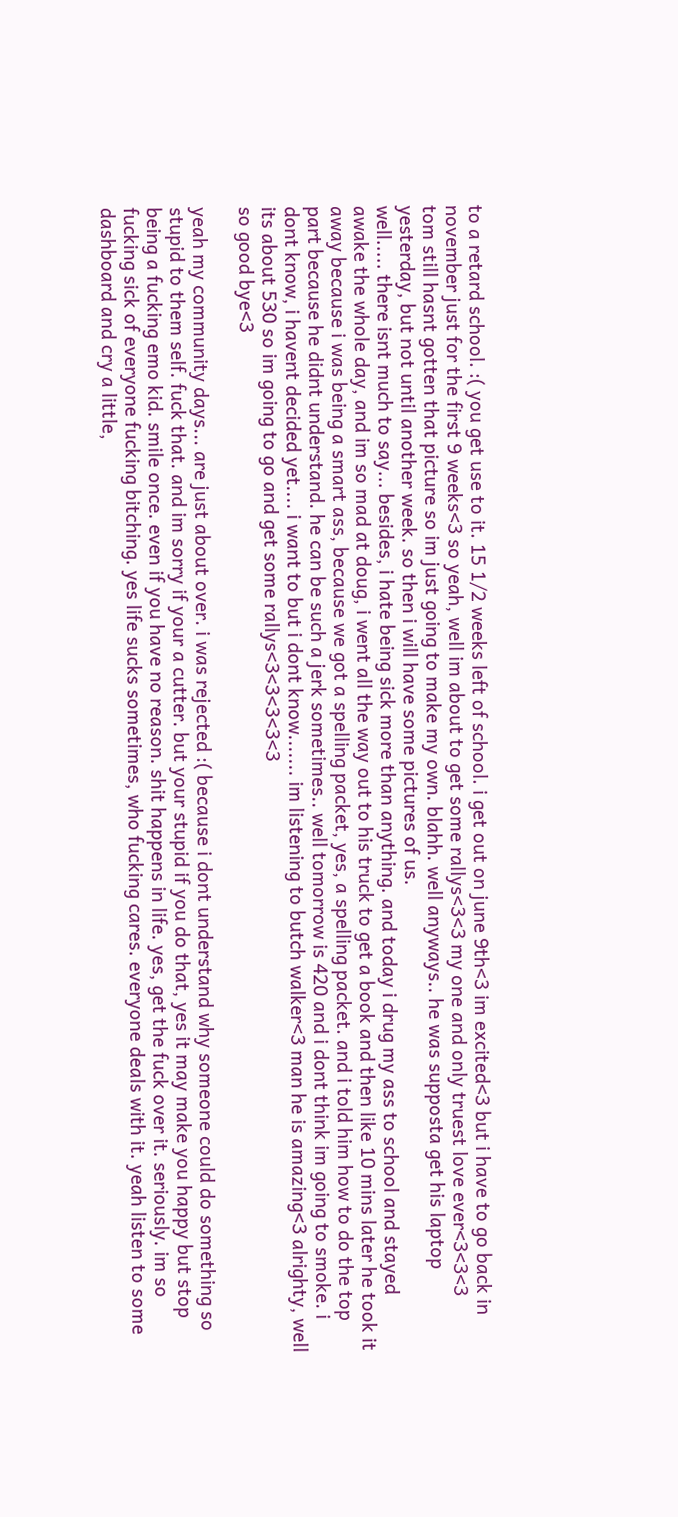to a retard school. :( you get use to it. 15 1/2 weeks left of school. i get out on june 9th<3 im excited<3 but i have to go back in november just for the first 9 weeks<3 so yeah, well im about to get some rallys<3<3 my one and only truest love ever<3<3<3
tom still hasnt gotten that picture so im just going to make my own. blahh. well anyways.. he was supposta get his laptop yesterday, but not until another week. so then i will have some pictures of us.
well..... there isnt much to say... besides, i hate being sick more than anything. and today i drug my ass to school and stayed awake the whole day, and im so mad at doug, i went all the way out to his truck to get a book and then like 10 mins later he took it away because i was being a smart ass, because we got a spelling packet, yes, a spelling packet. and i told him how to do the top part because he didnt understand. he can be such a jerk sometimes.. well tomorrow is 420 and i dont think im going to smoke. i dont know, i havent decided yet.... i want to but i dont know....... im listening to butch walker<3 man he is amazing<3 alrighty, well its about 530 so im going to go and get some rallys<3<3<3<3<3
so good bye<3

yeah my community days... are just about over. i was rejected :( because i dont understand why someone could do something so stupid to them self. fuck that. and im sorry if your a cutter. but your stupid if you do that, yes it may make you happy but stop being a fucking emo kid. smile once. even if you have no reason. shit happens in life. yes, get the fuck over it. seriously. im so fucking sick of everyone fucking bitching. yes life sucks sometimes, who fucking cares. everyone deals with it. yeah listen to some dashboard and cry a little,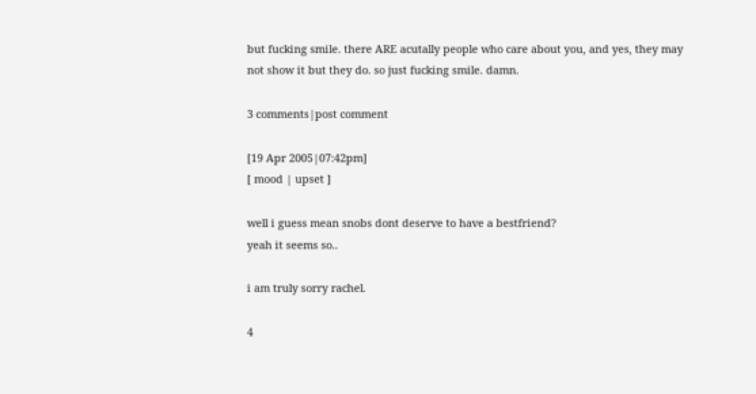but fucking smile. there ARE acutally people who care about you, and yes, they may not show it but they do. so just fucking smile. damn.

3 comments|post comment

[19 Apr 2005|07:42pm]
[ mood | upset ]

well i guess mean snobs dont deserve to have a bestfriend?
yeah it seems so..

i am truly sorry rachel.

4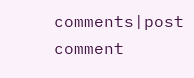comments|post comment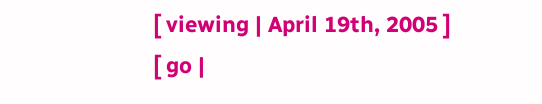[ viewing | April 19th, 2005 ]
[ go |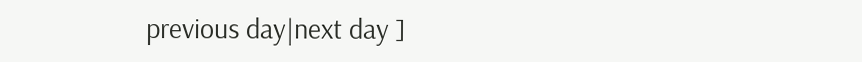previous day|next day ]